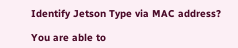Identify Jetson Type via MAC address?

You are able to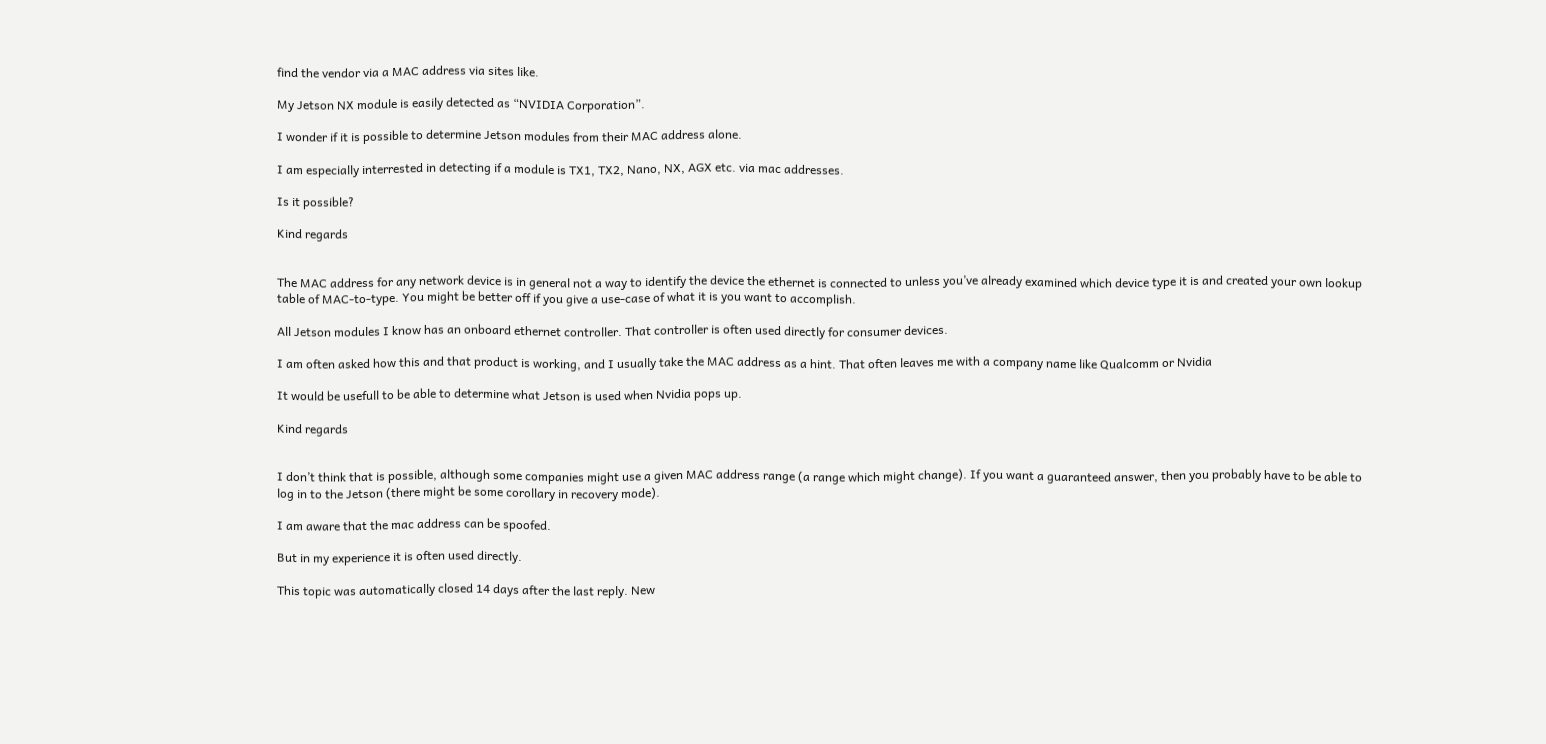find the vendor via a MAC address via sites like.

My Jetson NX module is easily detected as “NVIDIA Corporation”.

I wonder if it is possible to determine Jetson modules from their MAC address alone.

I am especially interrested in detecting if a module is TX1, TX2, Nano, NX, AGX etc. via mac addresses.

Is it possible?

Kind regards


The MAC address for any network device is in general not a way to identify the device the ethernet is connected to unless you’ve already examined which device type it is and created your own lookup table of MAC-to-type. You might be better off if you give a use-case of what it is you want to accomplish.

All Jetson modules I know has an onboard ethernet controller. That controller is often used directly for consumer devices.

I am often asked how this and that product is working, and I usually take the MAC address as a hint. That often leaves me with a company name like Qualcomm or Nvidia

It would be usefull to be able to determine what Jetson is used when Nvidia pops up.

Kind regards


I don’t think that is possible, although some companies might use a given MAC address range (a range which might change). If you want a guaranteed answer, then you probably have to be able to log in to the Jetson (there might be some corollary in recovery mode).

I am aware that the mac address can be spoofed.

But in my experience it is often used directly.

This topic was automatically closed 14 days after the last reply. New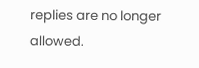replies are no longer allowed.